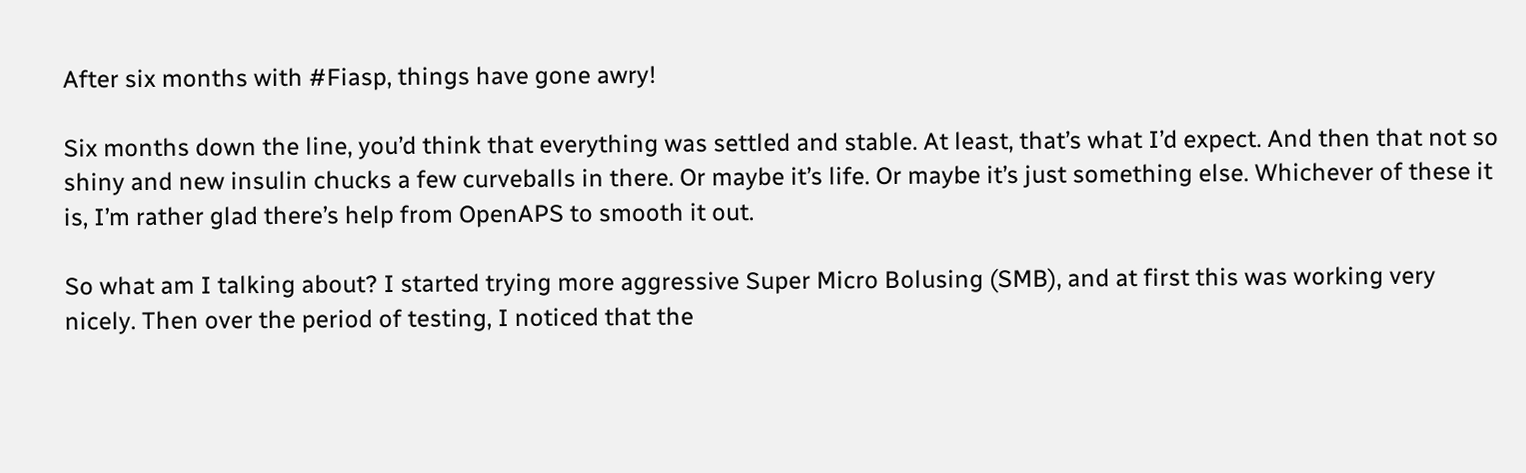After six months with #Fiasp, things have gone awry!

Six months down the line, you’d think that everything was settled and stable. At least, that’s what I’d expect. And then that not so shiny and new insulin chucks a few curveballs in there. Or maybe it’s life. Or maybe it’s just something else. Whichever of these it is, I’m rather glad there’s help from OpenAPS to smooth it out.

So what am I talking about? I started trying more aggressive Super Micro Bolusing (SMB), and at first this was working very nicely. Then over the period of testing, I noticed that the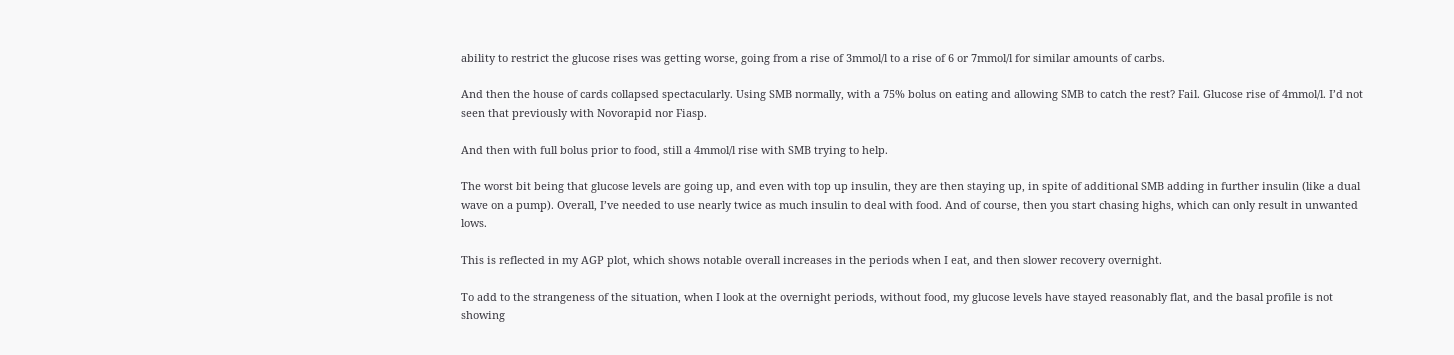ability to restrict the glucose rises was getting worse, going from a rise of 3mmol/l to a rise of 6 or 7mmol/l for similar amounts of carbs.

And then the house of cards collapsed spectacularly. Using SMB normally, with a 75% bolus on eating and allowing SMB to catch the rest? Fail. Glucose rise of 4mmol/l. I’d not seen that previously with Novorapid nor Fiasp.

And then with full bolus prior to food, still a 4mmol/l rise with SMB trying to help.

The worst bit being that glucose levels are going up, and even with top up insulin, they are then staying up, in spite of additional SMB adding in further insulin (like a dual wave on a pump). Overall, I’ve needed to use nearly twice as much insulin to deal with food. And of course, then you start chasing highs, which can only result in unwanted lows.

This is reflected in my AGP plot, which shows notable overall increases in the periods when I eat, and then slower recovery overnight.

To add to the strangeness of the situation, when I look at the overnight periods, without food, my glucose levels have stayed reasonably flat, and the basal profile is not showing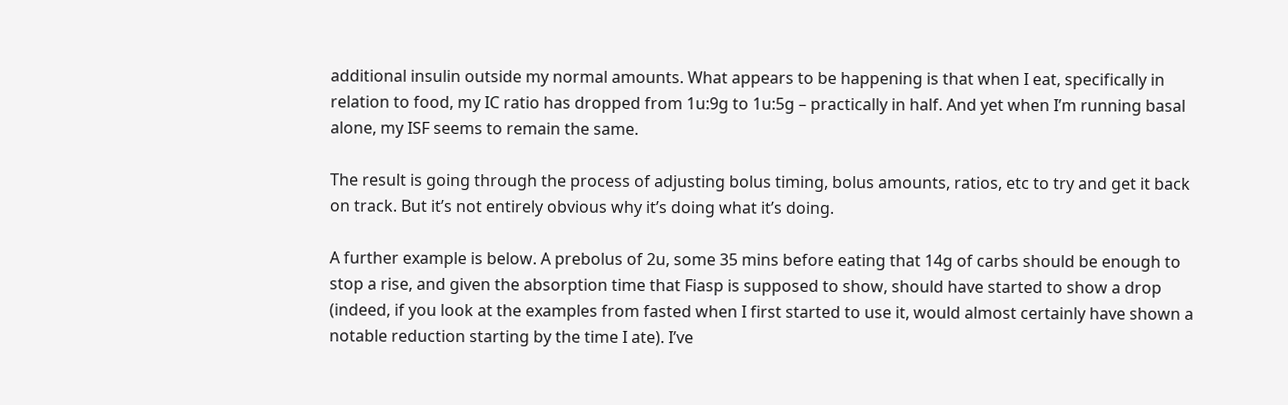additional insulin outside my normal amounts. What appears to be happening is that when I eat, specifically in relation to food, my IC ratio has dropped from 1u:9g to 1u:5g – practically in half. And yet when I’m running basal alone, my ISF seems to remain the same.

The result is going through the process of adjusting bolus timing, bolus amounts, ratios, etc to try and get it back on track. But it’s not entirely obvious why it’s doing what it’s doing.

A further example is below. A prebolus of 2u, some 35 mins before eating that 14g of carbs should be enough to stop a rise, and given the absorption time that Fiasp is supposed to show, should have started to show a drop (indeed, if you look at the examples from fasted when I first started to use it, would almost certainly have shown a notable reduction starting by the time I ate). I’ve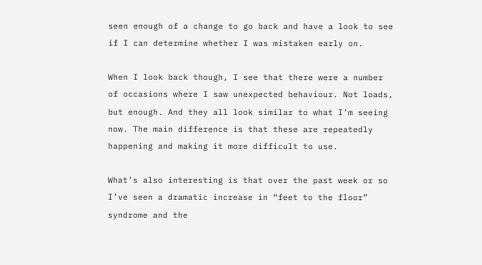seen enough of a change to go back and have a look to see if I can determine whether I was mistaken early on.

When I look back though, I see that there were a number of occasions where I saw unexpected behaviour. Not loads, but enough. And they all look similar to what I’m seeing now. The main difference is that these are repeatedly happening and making it more difficult to use.

What’s also interesting is that over the past week or so I’ve seen a dramatic increase in “feet to the floor” syndrome and the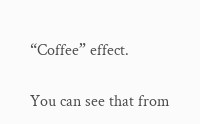“Coffee” effect.

You can see that from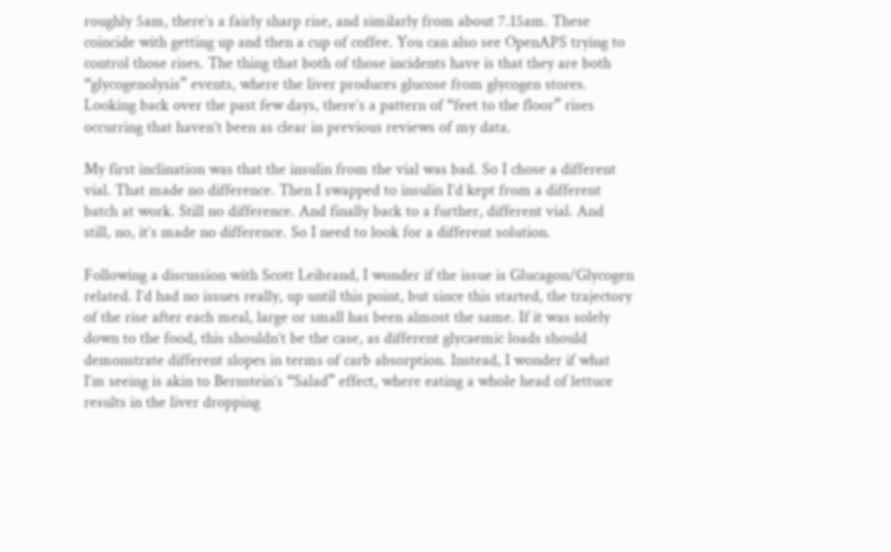roughly 5am, there’s a fairly sharp rise, and similarly from about 7.15am. These coincide with getting up and then a cup of coffee. You can also see OpenAPS trying to control those rises. The thing that both of those incidents have is that they are both “glycogenolysis” events, where the liver produces glucose from glycogen stores. Looking back over the past few days, there’s a pattern of “feet to the floor” rises occurring that haven’t been as clear in previous reviews of my data.

My first inclination was that the insulin from the vial was bad. So I chose a different vial. That made no difference. Then I swapped to insulin I’d kept from a different batch at work. Still no difference. And finally back to a further, different vial. And still, no, it’s made no difference. So I need to look for a different solution.

Following a discussion with Scott Leibrand, I wonder if the issue is Glucagon/Glycogen related. I’d had no issues really, up until this point, but since this started, the trajectory of the rise after each meal, large or small has been almost the same. If it was solely down to the food, this shouldn’t be the case, as different glycaemic loads should demonstrate different slopes in terms of carb absorption. Instead, I wonder if what I’m seeing is akin to Bernstein’s “Salad” effect, where eating a whole head of lettuce results in the liver dropping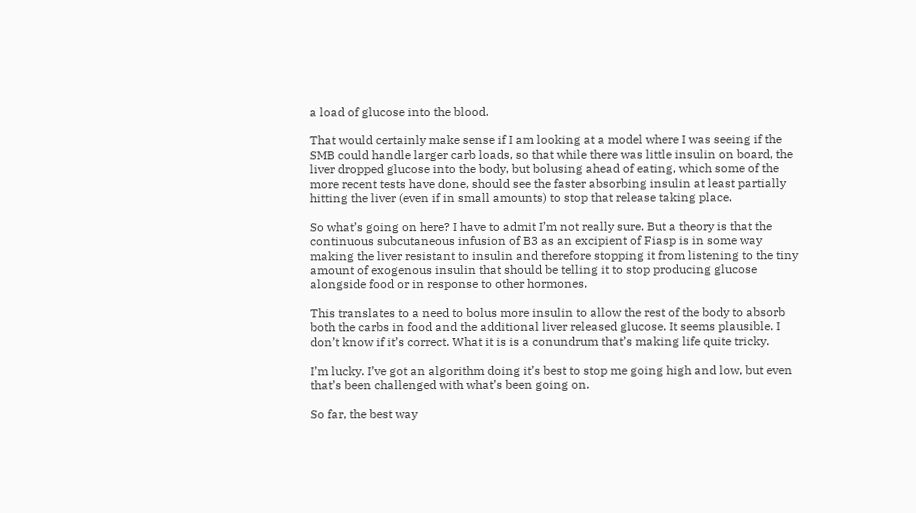a load of glucose into the blood.

That would certainly make sense if I am looking at a model where I was seeing if the SMB could handle larger carb loads, so that while there was little insulin on board, the liver dropped glucose into the body, but bolusing ahead of eating, which some of the more recent tests have done, should see the faster absorbing insulin at least partially hitting the liver (even if in small amounts) to stop that release taking place.

So what’s going on here? I have to admit I’m not really sure. But a theory is that the continuous subcutaneous infusion of B3 as an excipient of Fiasp is in some way making the liver resistant to insulin and therefore stopping it from listening to the tiny amount of exogenous insulin that should be telling it to stop producing glucose alongside food or in response to other hormones.

This translates to a need to bolus more insulin to allow the rest of the body to absorb both the carbs in food and the additional liver released glucose. It seems plausible. I don’t know if it’s correct. What it is is a conundrum that’s making life quite tricky.

I’m lucky. I’ve got an algorithm doing it’s best to stop me going high and low, but even that’s been challenged with what’s been going on.

So far, the best way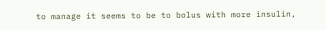to manage it seems to be to bolus with more insulin,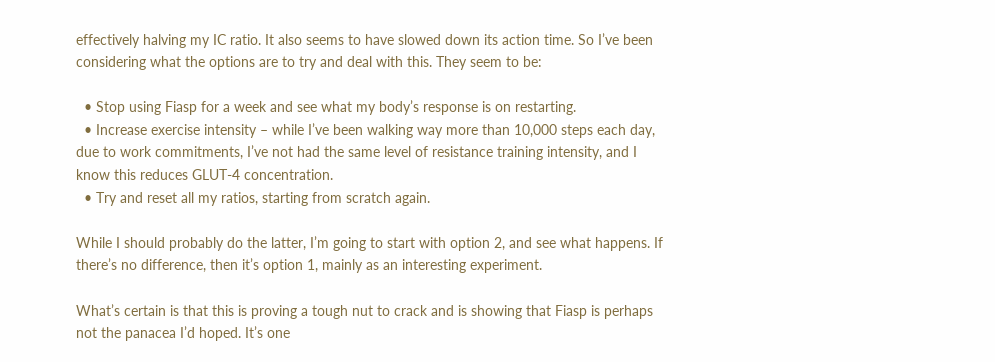effectively halving my IC ratio. It also seems to have slowed down its action time. So I’ve been considering what the options are to try and deal with this. They seem to be:

  • Stop using Fiasp for a week and see what my body’s response is on restarting.
  • Increase exercise intensity – while I’ve been walking way more than 10,000 steps each day, due to work commitments, I’ve not had the same level of resistance training intensity, and I know this reduces GLUT-4 concentration.
  • Try and reset all my ratios, starting from scratch again.

While I should probably do the latter, I’m going to start with option 2, and see what happens. If there’s no difference, then it’s option 1, mainly as an interesting experiment.

What’s certain is that this is proving a tough nut to crack and is showing that Fiasp is perhaps not the panacea I’d hoped. It’s one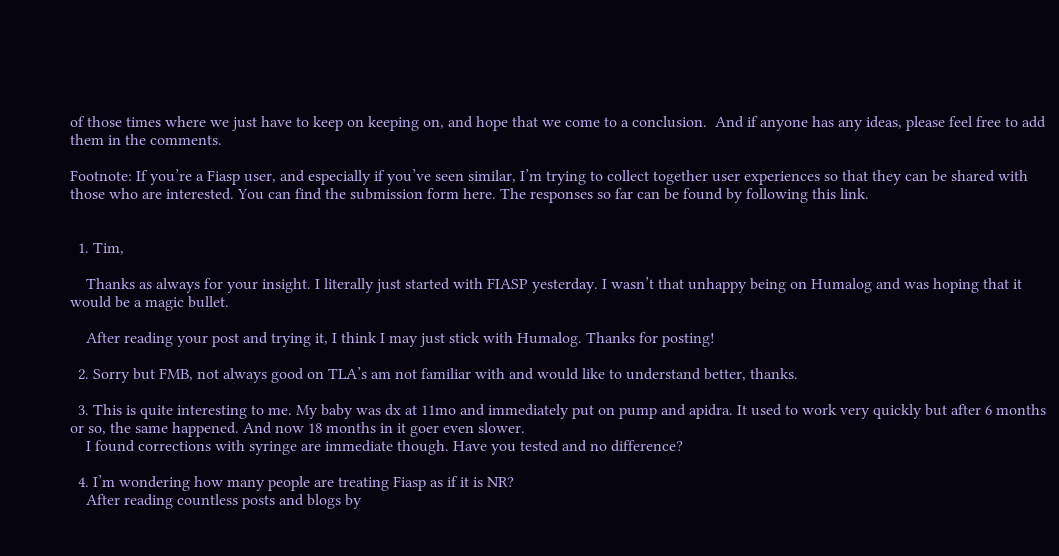of those times where we just have to keep on keeping on, and hope that we come to a conclusion.  And if anyone has any ideas, please feel free to add them in the comments.

Footnote: If you’re a Fiasp user, and especially if you’ve seen similar, I’m trying to collect together user experiences so that they can be shared with those who are interested. You can find the submission form here. The responses so far can be found by following this link.


  1. Tim,

    Thanks as always for your insight. I literally just started with FIASP yesterday. I wasn’t that unhappy being on Humalog and was hoping that it would be a magic bullet.

    After reading your post and trying it, I think I may just stick with Humalog. Thanks for posting!

  2. Sorry but FMB, not always good on TLA’s am not familiar with and would like to understand better, thanks.

  3. This is quite interesting to me. My baby was dx at 11mo and immediately put on pump and apidra. It used to work very quickly but after 6 months or so, the same happened. And now 18 months in it goer even slower.
    I found corrections with syringe are immediate though. Have you tested and no difference?

  4. I’m wondering how many people are treating Fiasp as if it is NR?
    After reading countless posts and blogs by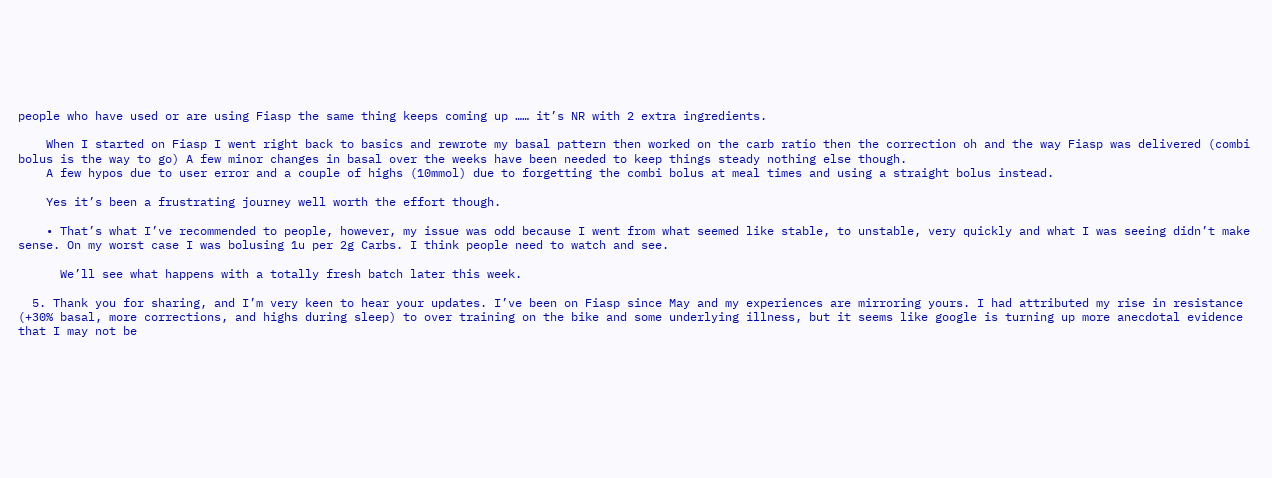people who have used or are using Fiasp the same thing keeps coming up …… it’s NR with 2 extra ingredients.

    When I started on Fiasp I went right back to basics and rewrote my basal pattern then worked on the carb ratio then the correction oh and the way Fiasp was delivered (combi bolus is the way to go) A few minor changes in basal over the weeks have been needed to keep things steady nothing else though.
    A few hypos due to user error and a couple of highs (10mmol) due to forgetting the combi bolus at meal times and using a straight bolus instead.

    Yes it’s been a frustrating journey well worth the effort though.

    • That’s what I’ve recommended to people, however, my issue was odd because I went from what seemed like stable, to unstable, very quickly and what I was seeing didn’t make sense. On my worst case I was bolusing 1u per 2g Carbs. I think people need to watch and see.

      We’ll see what happens with a totally fresh batch later this week.

  5. Thank you for sharing, and I’m very keen to hear your updates. I’ve been on Fiasp since May and my experiences are mirroring yours. I had attributed my rise in resistance (+30% basal, more corrections, and highs during sleep) to over training on the bike and some underlying illness, but it seems like google is turning up more anecdotal evidence that I may not be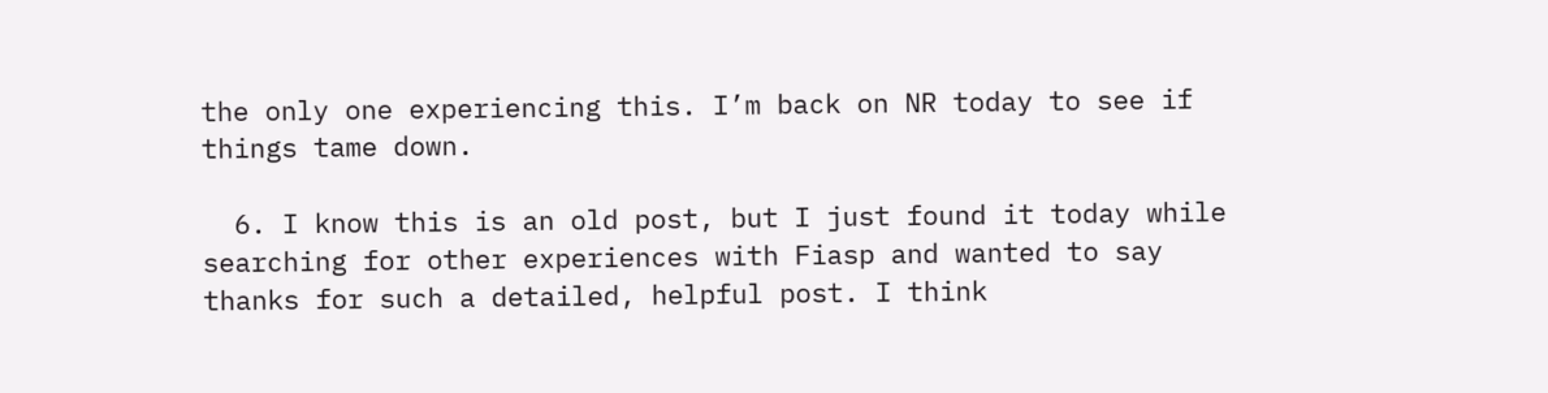the only one experiencing this. I’m back on NR today to see if things tame down.

  6. I know this is an old post, but I just found it today while searching for other experiences with Fiasp and wanted to say thanks for such a detailed, helpful post. I think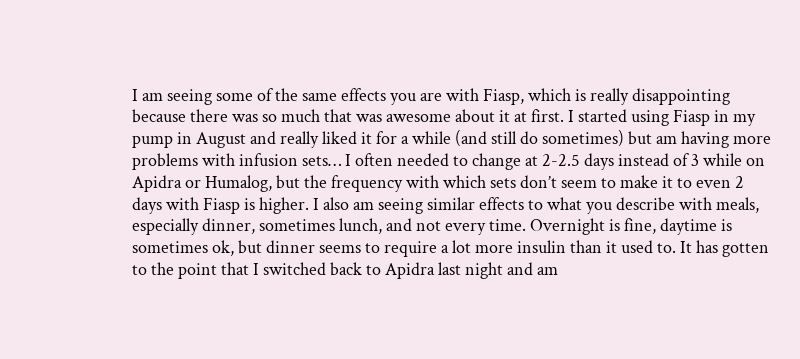I am seeing some of the same effects you are with Fiasp, which is really disappointing because there was so much that was awesome about it at first. I started using Fiasp in my pump in August and really liked it for a while (and still do sometimes) but am having more problems with infusion sets… I often needed to change at 2-2.5 days instead of 3 while on Apidra or Humalog, but the frequency with which sets don’t seem to make it to even 2 days with Fiasp is higher. I also am seeing similar effects to what you describe with meals, especially dinner, sometimes lunch, and not every time. Overnight is fine, daytime is sometimes ok, but dinner seems to require a lot more insulin than it used to. It has gotten to the point that I switched back to Apidra last night and am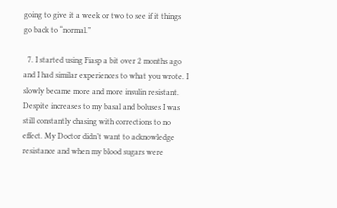going to give it a week or two to see if it things go back to “normal.”

  7. I started using Fiasp a bit over 2 months ago and I had similar experiences to what you wrote. I slowly became more and more insulin resistant. Despite increases to my basal and boluses I was still constantly chasing with corrections to no effect. My Doctor didn’t want to acknowledge resistance and when my blood sugars were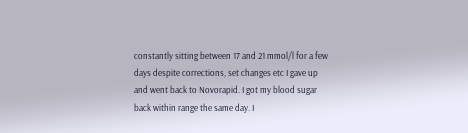constantly sitting between 17 and 21 mmol/l for a few days despite corrections, set changes etc I gave up and went back to Novorapid. I got my blood sugar back within range the same day. I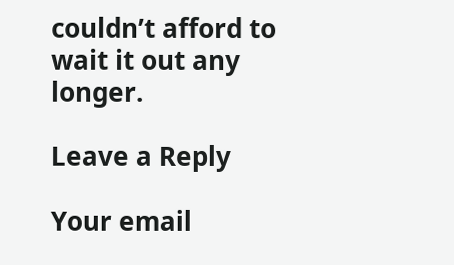couldn’t afford to wait it out any longer.

Leave a Reply

Your email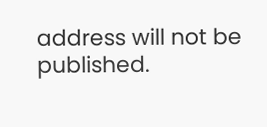address will not be published.